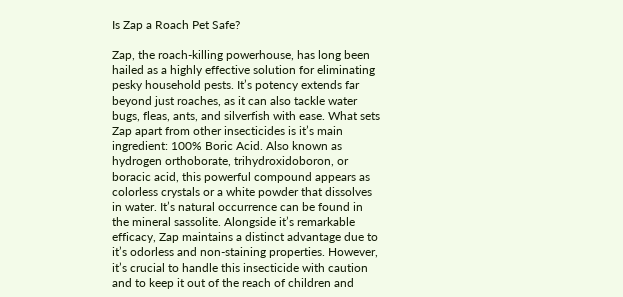Is Zap a Roach Pet Safe?

Zap, the roach-killing powerhouse, has long been hailed as a highly effective solution for eliminating pesky household pests. It’s potency extends far beyond just roaches, as it can also tackle water bugs, fleas, ants, and silverfish with ease. What sets Zap apart from other insecticides is it’s main ingredient: 100% Boric Acid. Also known as hydrogen orthoborate, trihydroxidoboron, or boracic acid, this powerful compound appears as colorless crystals or a white powder that dissolves in water. It’s natural occurrence can be found in the mineral sassolite. Alongside it’s remarkable efficacy, Zap maintains a distinct advantage due to it’s odorless and non-staining properties. However, it’s crucial to handle this insecticide with caution and to keep it out of the reach of children and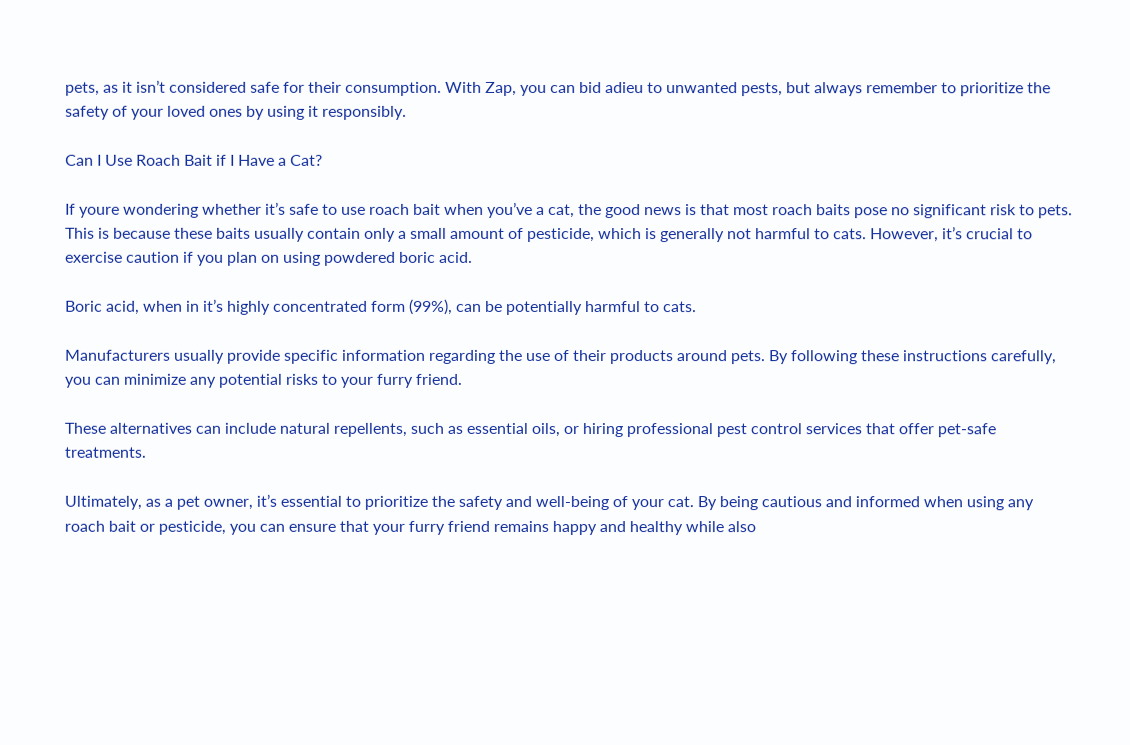pets, as it isn’t considered safe for their consumption. With Zap, you can bid adieu to unwanted pests, but always remember to prioritize the safety of your loved ones by using it responsibly.

Can I Use Roach Bait if I Have a Cat?

If youre wondering whether it’s safe to use roach bait when you’ve a cat, the good news is that most roach baits pose no significant risk to pets. This is because these baits usually contain only a small amount of pesticide, which is generally not harmful to cats. However, it’s crucial to exercise caution if you plan on using powdered boric acid.

Boric acid, when in it’s highly concentrated form (99%), can be potentially harmful to cats.

Manufacturers usually provide specific information regarding the use of their products around pets. By following these instructions carefully, you can minimize any potential risks to your furry friend.

These alternatives can include natural repellents, such as essential oils, or hiring professional pest control services that offer pet-safe treatments.

Ultimately, as a pet owner, it’s essential to prioritize the safety and well-being of your cat. By being cautious and informed when using any roach bait or pesticide, you can ensure that your furry friend remains happy and healthy while also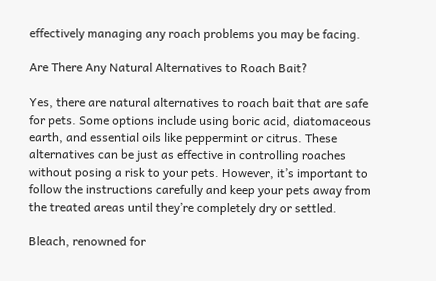effectively managing any roach problems you may be facing.

Are There Any Natural Alternatives to Roach Bait?

Yes, there are natural alternatives to roach bait that are safe for pets. Some options include using boric acid, diatomaceous earth, and essential oils like peppermint or citrus. These alternatives can be just as effective in controlling roaches without posing a risk to your pets. However, it’s important to follow the instructions carefully and keep your pets away from the treated areas until they’re completely dry or settled.

Bleach, renowned for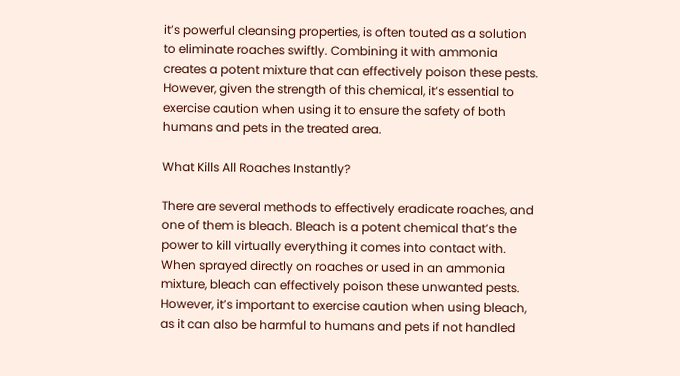it’s powerful cleansing properties, is often touted as a solution to eliminate roaches swiftly. Combining it with ammonia creates a potent mixture that can effectively poison these pests. However, given the strength of this chemical, it’s essential to exercise caution when using it to ensure the safety of both humans and pets in the treated area.

What Kills All Roaches Instantly?

There are several methods to effectively eradicate roaches, and one of them is bleach. Bleach is a potent chemical that’s the power to kill virtually everything it comes into contact with. When sprayed directly on roaches or used in an ammonia mixture, bleach can effectively poison these unwanted pests. However, it’s important to exercise caution when using bleach, as it can also be harmful to humans and pets if not handled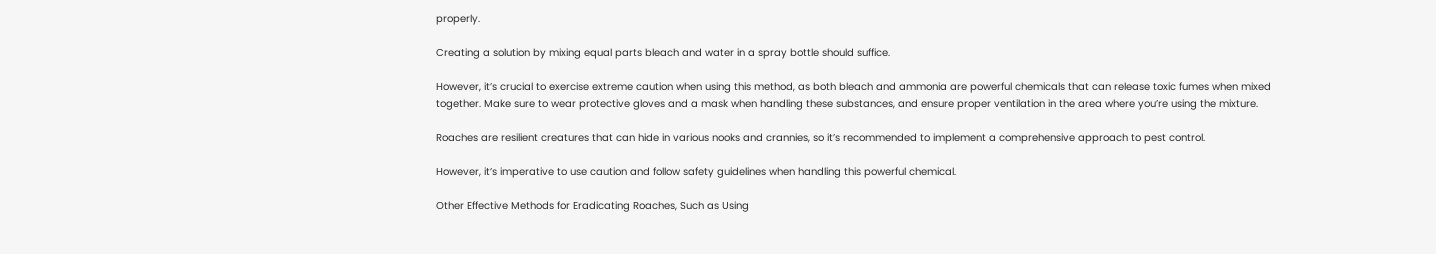properly.

Creating a solution by mixing equal parts bleach and water in a spray bottle should suffice.

However, it’s crucial to exercise extreme caution when using this method, as both bleach and ammonia are powerful chemicals that can release toxic fumes when mixed together. Make sure to wear protective gloves and a mask when handling these substances, and ensure proper ventilation in the area where you’re using the mixture.

Roaches are resilient creatures that can hide in various nooks and crannies, so it’s recommended to implement a comprehensive approach to pest control.

However, it’s imperative to use caution and follow safety guidelines when handling this powerful chemical.

Other Effective Methods for Eradicating Roaches, Such as Using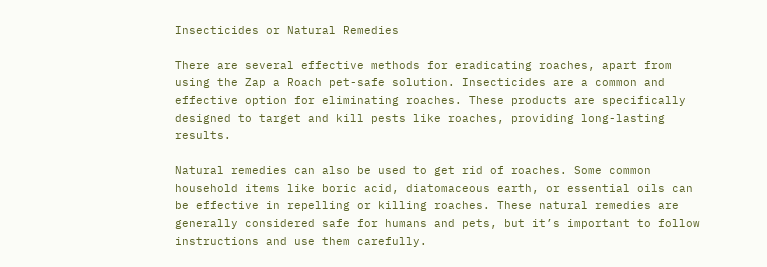Insecticides or Natural Remedies

There are several effective methods for eradicating roaches, apart from using the Zap a Roach pet-safe solution. Insecticides are a common and effective option for eliminating roaches. These products are specifically designed to target and kill pests like roaches, providing long-lasting results.

Natural remedies can also be used to get rid of roaches. Some common household items like boric acid, diatomaceous earth, or essential oils can be effective in repelling or killing roaches. These natural remedies are generally considered safe for humans and pets, but it’s important to follow instructions and use them carefully.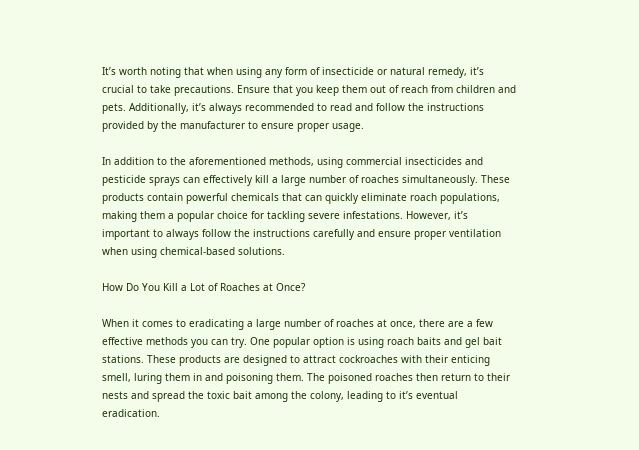It’s worth noting that when using any form of insecticide or natural remedy, it’s crucial to take precautions. Ensure that you keep them out of reach from children and pets. Additionally, it’s always recommended to read and follow the instructions provided by the manufacturer to ensure proper usage.

In addition to the aforementioned methods, using commercial insecticides and pesticide sprays can effectively kill a large number of roaches simultaneously. These products contain powerful chemicals that can quickly eliminate roach populations, making them a popular choice for tackling severe infestations. However, it’s important to always follow the instructions carefully and ensure proper ventilation when using chemical-based solutions.

How Do You Kill a Lot of Roaches at Once?

When it comes to eradicating a large number of roaches at once, there are a few effective methods you can try. One popular option is using roach baits and gel bait stations. These products are designed to attract cockroaches with their enticing smell, luring them in and poisoning them. The poisoned roaches then return to their nests and spread the toxic bait among the colony, leading to it’s eventual eradication.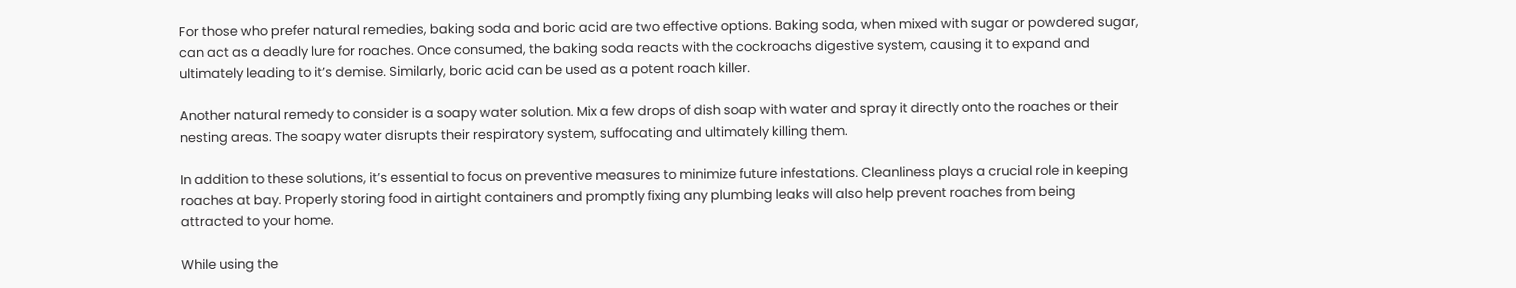For those who prefer natural remedies, baking soda and boric acid are two effective options. Baking soda, when mixed with sugar or powdered sugar, can act as a deadly lure for roaches. Once consumed, the baking soda reacts with the cockroachs digestive system, causing it to expand and ultimately leading to it’s demise. Similarly, boric acid can be used as a potent roach killer.

Another natural remedy to consider is a soapy water solution. Mix a few drops of dish soap with water and spray it directly onto the roaches or their nesting areas. The soapy water disrupts their respiratory system, suffocating and ultimately killing them.

In addition to these solutions, it’s essential to focus on preventive measures to minimize future infestations. Cleanliness plays a crucial role in keeping roaches at bay. Properly storing food in airtight containers and promptly fixing any plumbing leaks will also help prevent roaches from being attracted to your home.

While using the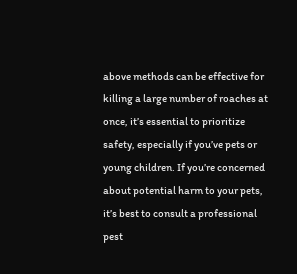above methods can be effective for killing a large number of roaches at once, it’s essential to prioritize safety, especially if you’ve pets or young children. If you’re concerned about potential harm to your pets, it’s best to consult a professional pest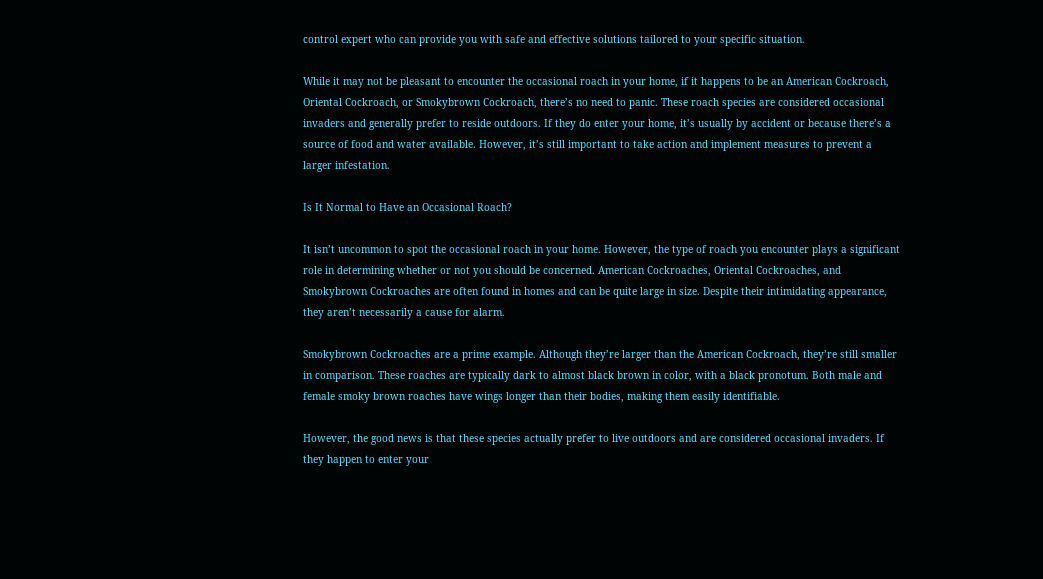control expert who can provide you with safe and effective solutions tailored to your specific situation.

While it may not be pleasant to encounter the occasional roach in your home, if it happens to be an American Cockroach, Oriental Cockroach, or Smokybrown Cockroach, there’s no need to panic. These roach species are considered occasional invaders and generally prefer to reside outdoors. If they do enter your home, it’s usually by accident or because there’s a source of food and water available. However, it’s still important to take action and implement measures to prevent a larger infestation.

Is It Normal to Have an Occasional Roach?

It isn’t uncommon to spot the occasional roach in your home. However, the type of roach you encounter plays a significant role in determining whether or not you should be concerned. American Cockroaches, Oriental Cockroaches, and Smokybrown Cockroaches are often found in homes and can be quite large in size. Despite their intimidating appearance, they aren’t necessarily a cause for alarm.

Smokybrown Cockroaches are a prime example. Although they’re larger than the American Cockroach, they’re still smaller in comparison. These roaches are typically dark to almost black brown in color, with a black pronotum. Both male and female smoky brown roaches have wings longer than their bodies, making them easily identifiable.

However, the good news is that these species actually prefer to live outdoors and are considered occasional invaders. If they happen to enter your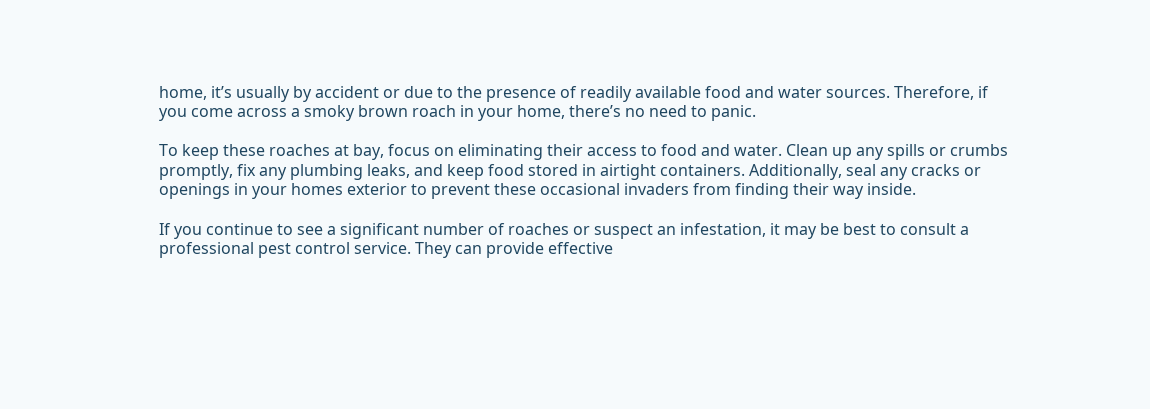home, it’s usually by accident or due to the presence of readily available food and water sources. Therefore, if you come across a smoky brown roach in your home, there’s no need to panic.

To keep these roaches at bay, focus on eliminating their access to food and water. Clean up any spills or crumbs promptly, fix any plumbing leaks, and keep food stored in airtight containers. Additionally, seal any cracks or openings in your homes exterior to prevent these occasional invaders from finding their way inside.

If you continue to see a significant number of roaches or suspect an infestation, it may be best to consult a professional pest control service. They can provide effective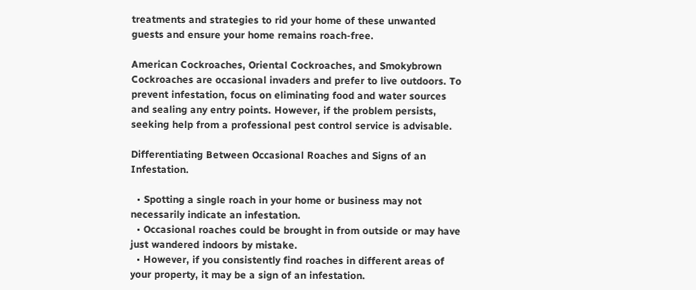treatments and strategies to rid your home of these unwanted guests and ensure your home remains roach-free.

American Cockroaches, Oriental Cockroaches, and Smokybrown Cockroaches are occasional invaders and prefer to live outdoors. To prevent infestation, focus on eliminating food and water sources and sealing any entry points. However, if the problem persists, seeking help from a professional pest control service is advisable.

Differentiating Between Occasional Roaches and Signs of an Infestation.

  • Spotting a single roach in your home or business may not necessarily indicate an infestation.
  • Occasional roaches could be brought in from outside or may have just wandered indoors by mistake.
  • However, if you consistently find roaches in different areas of your property, it may be a sign of an infestation.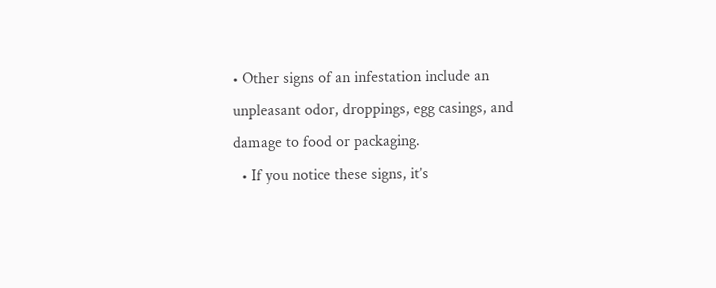• Other signs of an infestation include an unpleasant odor, droppings, egg casings, and damage to food or packaging.
  • If you notice these signs, it’s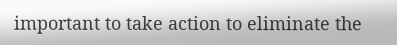important to take action to eliminate the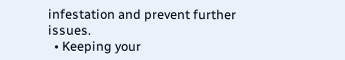infestation and prevent further issues.
  • Keeping your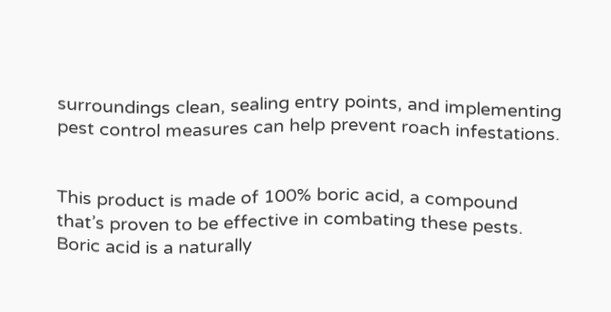surroundings clean, sealing entry points, and implementing pest control measures can help prevent roach infestations.


This product is made of 100% boric acid, a compound that’s proven to be effective in combating these pests. Boric acid is a naturally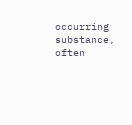occurring substance, often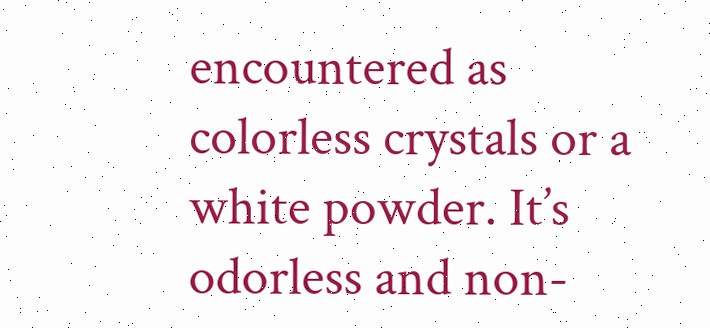encountered as colorless crystals or a white powder. It’s odorless and non-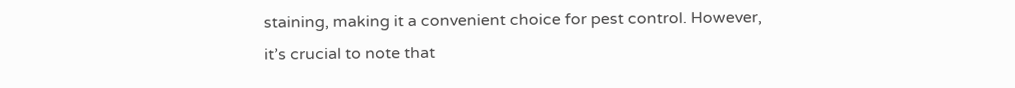staining, making it a convenient choice for pest control. However, it’s crucial to note that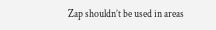Zap shouldn’t be used in areas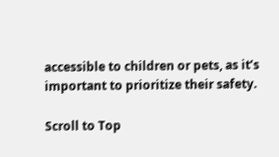accessible to children or pets, as it’s important to prioritize their safety.

Scroll to Top